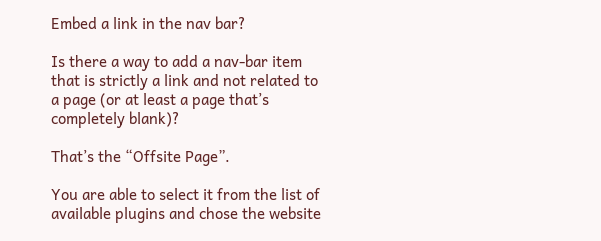Embed a link in the nav bar?

Is there a way to add a nav-bar item that is strictly a link and not related to a page (or at least a page that’s completely blank)?

That’s the “Offsite Page”.

You are able to select it from the list of available plugins and chose the website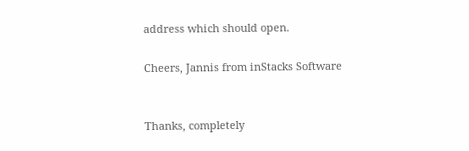address which should open.

Cheers, Jannis from inStacks Software


Thanks, completely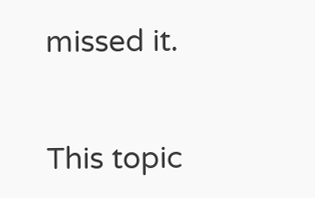missed it.


This topic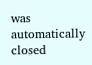was automatically closed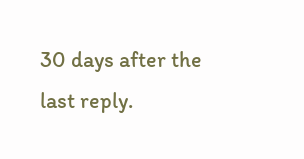30 days after the last reply.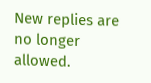New replies are no longer allowed.